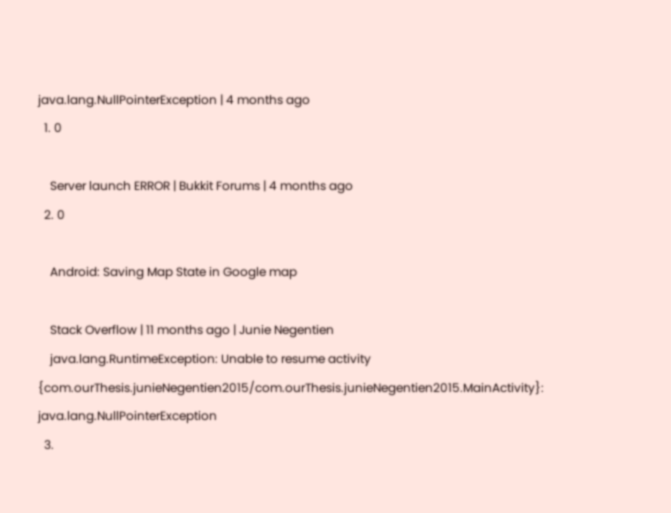java.lang.NullPointerException | 4 months ago
  1. 0

    Server launch ERROR | Bukkit Forums | 4 months ago
  2. 0

    Android: Saving Map State in Google map

    Stack Overflow | 11 months ago | Junie Negentien
    java.lang.RuntimeException: Unable to resume activity {com.ourThesis.junieNegentien2015/com.ourThesis.junieNegentien2015.MainActivity}: java.lang.NullPointerException
  3.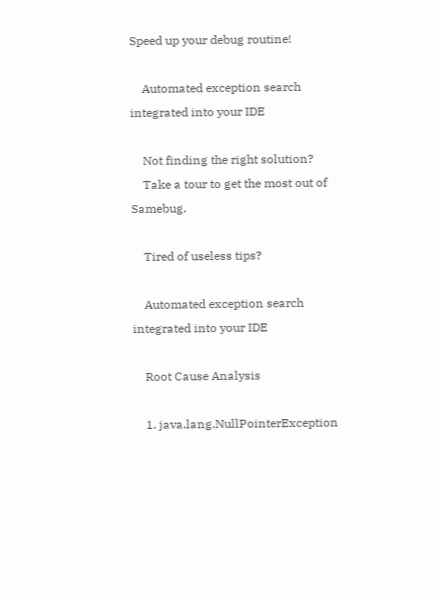Speed up your debug routine!

    Automated exception search integrated into your IDE

    Not finding the right solution?
    Take a tour to get the most out of Samebug.

    Tired of useless tips?

    Automated exception search integrated into your IDE

    Root Cause Analysis

    1. java.lang.NullPointerException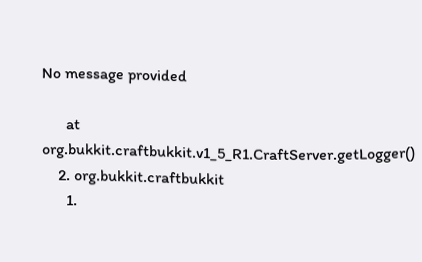No message provided

      at org.bukkit.craftbukkit.v1_5_R1.CraftServer.getLogger()
    2. org.bukkit.craftbukkit
      1.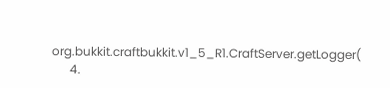org.bukkit.craftbukkit.v1_5_R1.CraftServer.getLogger(
      4.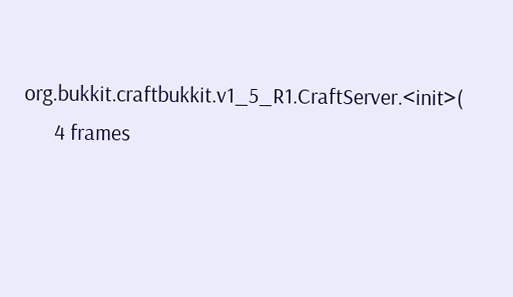org.bukkit.craftbukkit.v1_5_R1.CraftServer.<init>(
      4 frames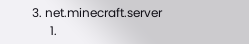3. net.minecraft.server
      1.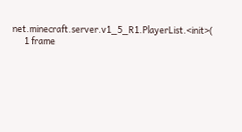net.minecraft.server.v1_5_R1.PlayerList.<init>(
      1 frame